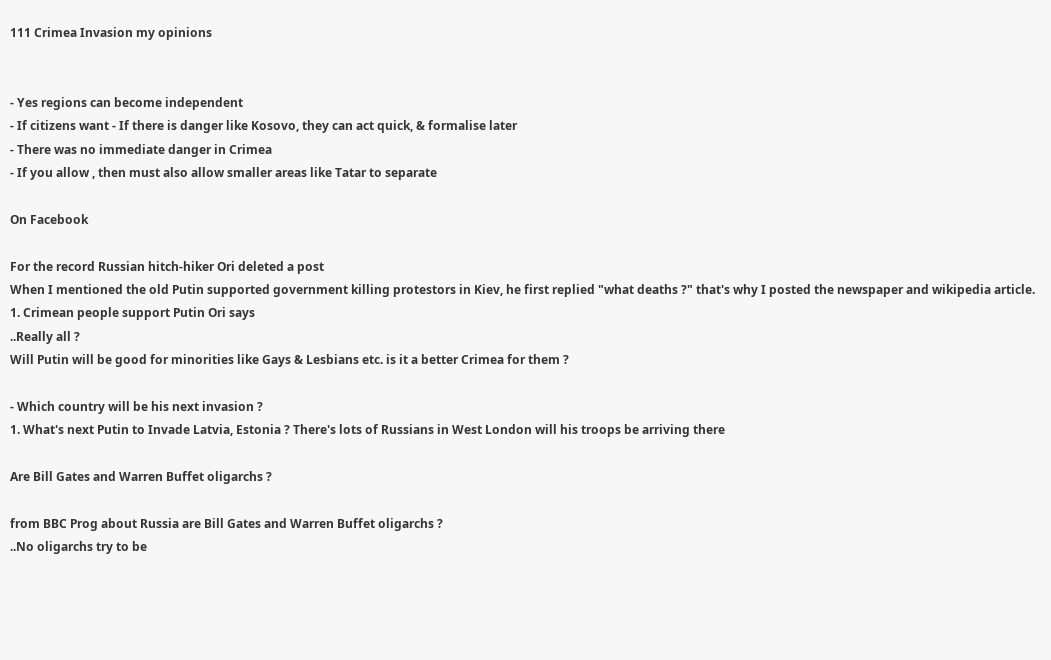111 Crimea Invasion my opinions


- Yes regions can become independent
- If citizens want - If there is danger like Kosovo, they can act quick, & formalise later
- There was no immediate danger in Crimea
- If you allow , then must also allow smaller areas like Tatar to separate

On Facebook

For the record Russian hitch-hiker Ori deleted a post
When I mentioned the old Putin supported government killing protestors in Kiev, he first replied "what deaths ?" that's why I posted the newspaper and wikipedia article.
1. Crimean people support Putin Ori says
..Really all ?
Will Putin will be good for minorities like Gays & Lesbians etc. is it a better Crimea for them ?

- Which country will be his next invasion ?
1. What's next Putin to Invade Latvia, Estonia ? There's lots of Russians in West London will his troops be arriving there

Are Bill Gates and Warren Buffet oligarchs ?

from BBC Prog about Russia are Bill Gates and Warren Buffet oligarchs ?
..No oligarchs try to be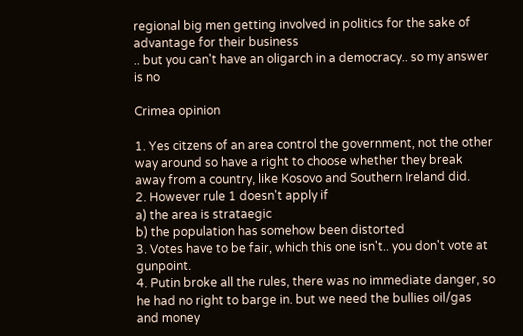regional big men getting involved in politics for the sake of advantage for their business
.. but you can't have an oligarch in a democracy.. so my answer is no

Crimea opinion

1. Yes citzens of an area control the government, not the other way around so have a right to choose whether they break away from a country, like Kosovo and Southern Ireland did.
2. However rule 1 doesn't apply if
a) the area is strataegic
b) the population has somehow been distorted
3. Votes have to be fair, which this one isn't.. you don't vote at gunpoint.
4. Putin broke all the rules, there was no immediate danger, so he had no right to barge in. but we need the bullies oil/gas and money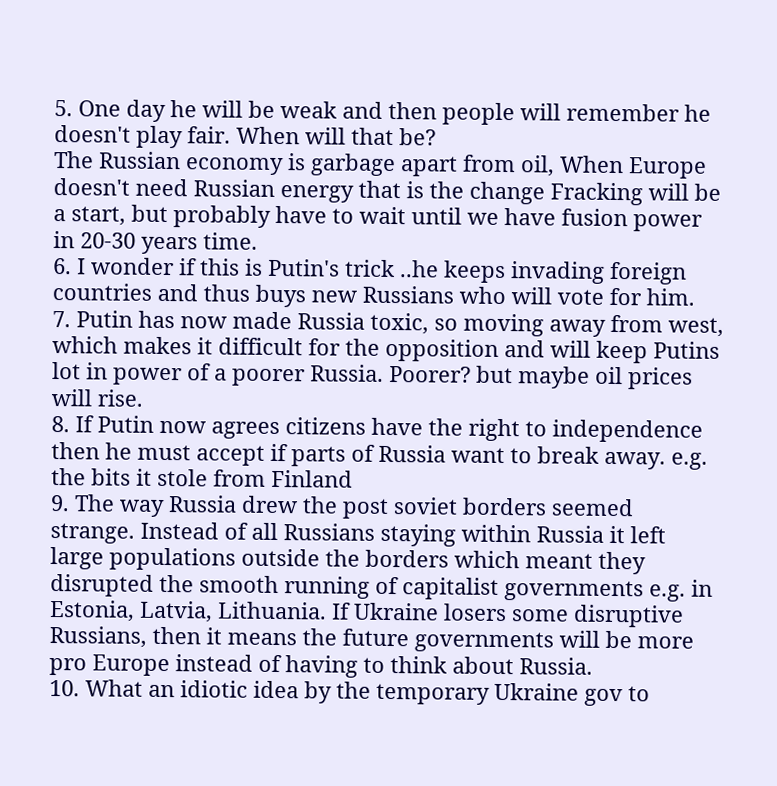5. One day he will be weak and then people will remember he doesn't play fair. When will that be?
The Russian economy is garbage apart from oil, When Europe doesn't need Russian energy that is the change Fracking will be a start, but probably have to wait until we have fusion power in 20-30 years time.
6. I wonder if this is Putin's trick ..he keeps invading foreign countries and thus buys new Russians who will vote for him.
7. Putin has now made Russia toxic, so moving away from west, which makes it difficult for the opposition and will keep Putins lot in power of a poorer Russia. Poorer? but maybe oil prices will rise.
8. If Putin now agrees citizens have the right to independence then he must accept if parts of Russia want to break away. e.g. the bits it stole from Finland
9. The way Russia drew the post soviet borders seemed strange. Instead of all Russians staying within Russia it left large populations outside the borders which meant they disrupted the smooth running of capitalist governments e.g. in Estonia, Latvia, Lithuania. If Ukraine losers some disruptive Russians, then it means the future governments will be more pro Europe instead of having to think about Russia.
10. What an idiotic idea by the temporary Ukraine gov to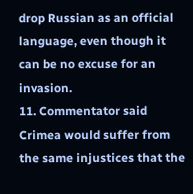drop Russian as an official language, even though it can be no excuse for an invasion.
11. Commentator said Crimea would suffer from the same injustices that the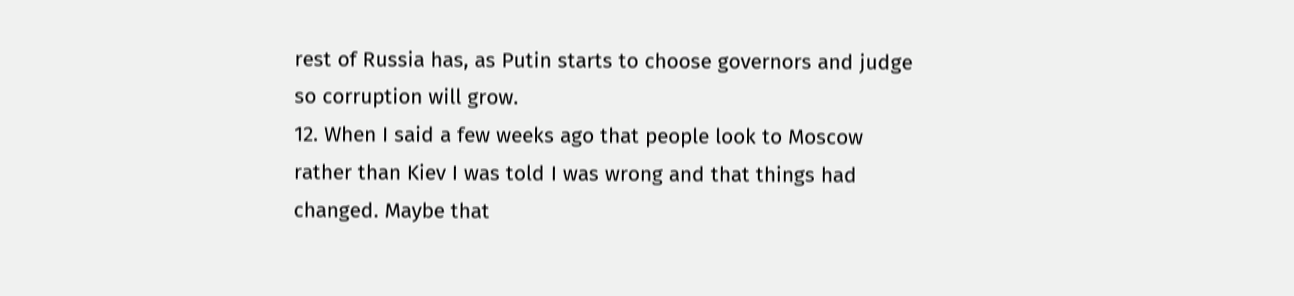rest of Russia has, as Putin starts to choose governors and judge so corruption will grow.
12. When I said a few weeks ago that people look to Moscow rather than Kiev I was told I was wrong and that things had changed. Maybe that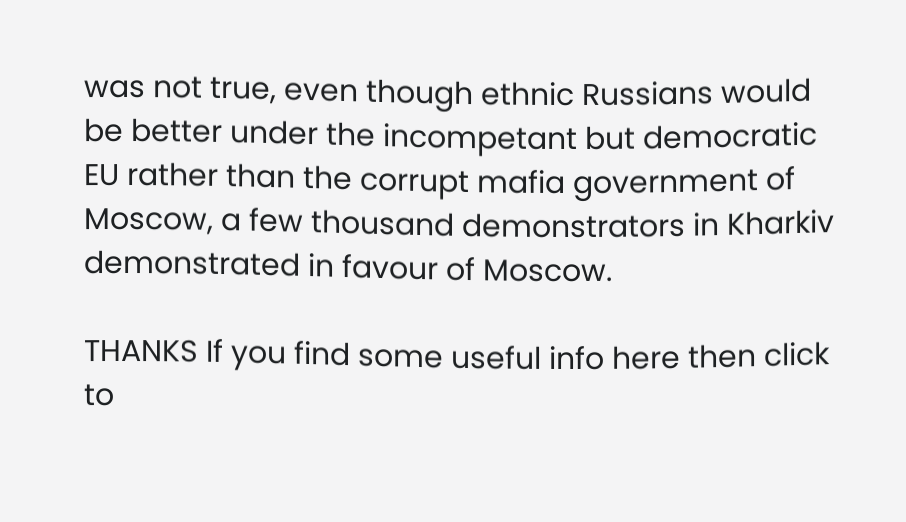was not true, even though ethnic Russians would be better under the incompetant but democratic EU rather than the corrupt mafia government of Moscow, a few thousand demonstrators in Kharkiv demonstrated in favour of Moscow.

THANKS If you find some useful info here then click to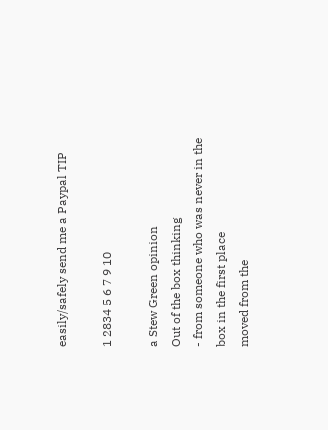easily/safely send me a Paypal TIP

1 2834 5 6 7 9 10

a Stew Green opinion
Out of the box thinking
- from someone who was never in the box in the first place
moved from the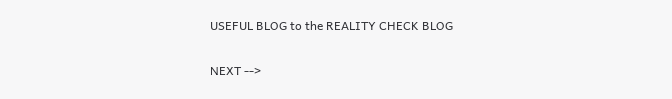USEFUL BLOG to the REALITY CHECK BLOG

NEXT -->